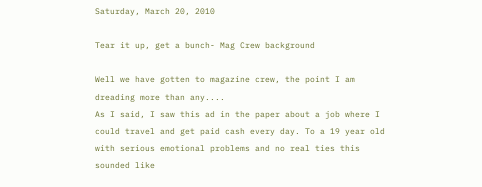Saturday, March 20, 2010

Tear it up, get a bunch- Mag Crew background

Well we have gotten to magazine crew, the point I am dreading more than any....
As I said, I saw this ad in the paper about a job where I could travel and get paid cash every day. To a 19 year old with serious emotional problems and no real ties this sounded like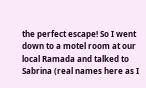the perfect escape! So I went down to a motel room at our local Ramada and talked to Sabrina (real names here as I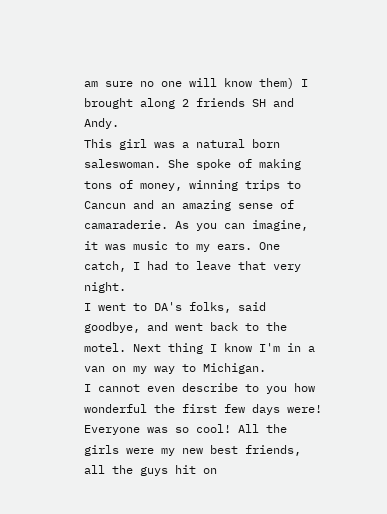am sure no one will know them) I brought along 2 friends SH and Andy.
This girl was a natural born saleswoman. She spoke of making tons of money, winning trips to Cancun and an amazing sense of camaraderie. As you can imagine, it was music to my ears. One catch, I had to leave that very night.
I went to DA's folks, said goodbye, and went back to the motel. Next thing I know I'm in a van on my way to Michigan.
I cannot even describe to you how wonderful the first few days were! Everyone was so cool! All the girls were my new best friends, all the guys hit on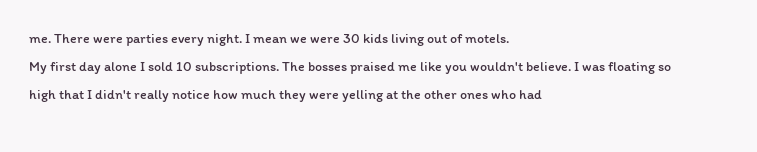me. There were parties every night. I mean we were 30 kids living out of motels.
My first day alone I sold 10 subscriptions. The bosses praised me like you wouldn't believe. I was floating so high that I didn't really notice how much they were yelling at the other ones who had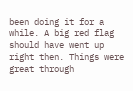been doing it for a while. A big red flag should have went up right then. Things were great through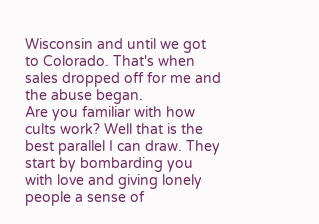Wisconsin and until we got to Colorado. That's when sales dropped off for me and the abuse began.
Are you familiar with how cults work? Well that is the best parallel I can draw. They start by bombarding you with love and giving lonely people a sense of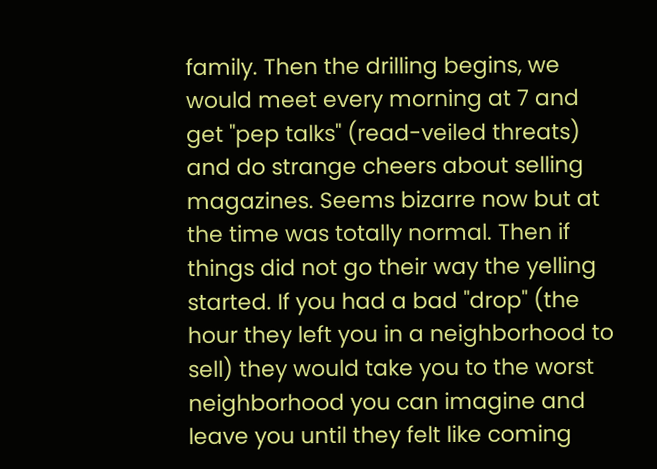family. Then the drilling begins, we would meet every morning at 7 and get "pep talks" (read-veiled threats) and do strange cheers about selling magazines. Seems bizarre now but at the time was totally normal. Then if things did not go their way the yelling started. If you had a bad "drop" (the hour they left you in a neighborhood to sell) they would take you to the worst neighborhood you can imagine and leave you until they felt like coming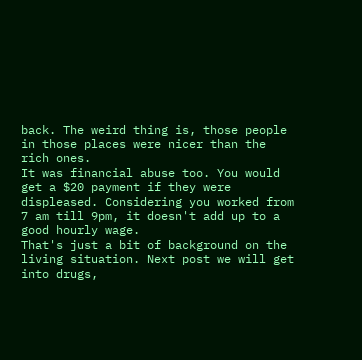back. The weird thing is, those people in those places were nicer than the rich ones.
It was financial abuse too. You would get a $20 payment if they were displeased. Considering you worked from 7 am till 9pm, it doesn't add up to a good hourly wage.
That's just a bit of background on the living situation. Next post we will get into drugs,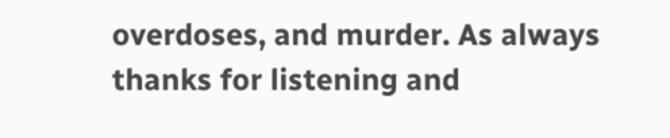overdoses, and murder. As always thanks for listening and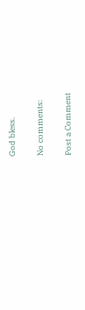God bless.

No comments:

Post a Comment